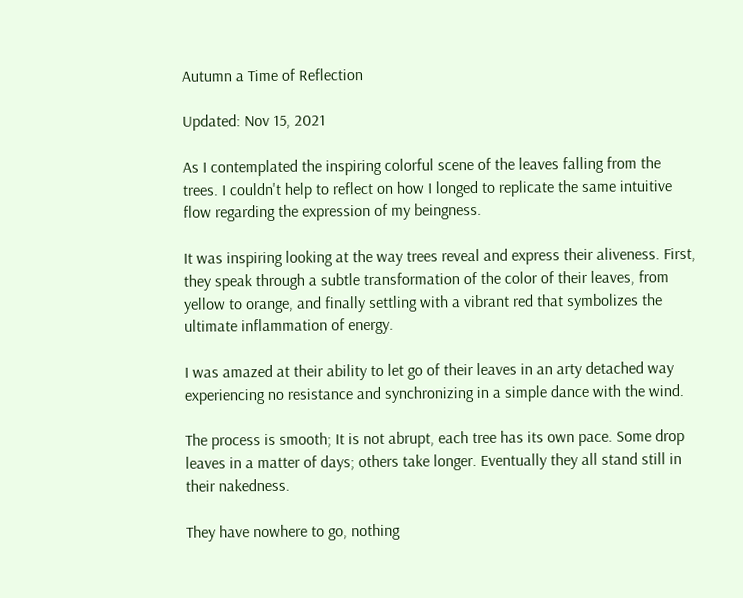Autumn a Time of Reflection

Updated: Nov 15, 2021

As I contemplated the inspiring colorful scene of the leaves falling from the trees. I couldn't help to reflect on how I longed to replicate the same intuitive flow regarding the expression of my beingness.

It was inspiring looking at the way trees reveal and express their aliveness. First, they speak through a subtle transformation of the color of their leaves, from yellow to orange, and finally settling with a vibrant red that symbolizes the ultimate inflammation of energy.

I was amazed at their ability to let go of their leaves in an arty detached way experiencing no resistance and synchronizing in a simple dance with the wind.

The process is smooth; It is not abrupt, each tree has its own pace. Some drop leaves in a matter of days; others take longer. Eventually they all stand still in their nakedness.

They have nowhere to go, nothing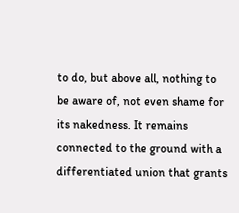to do, but above all, nothing to be aware of, not even shame for its nakedness. It remains connected to the ground with a differentiated union that grants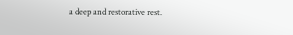a deep and restorative rest.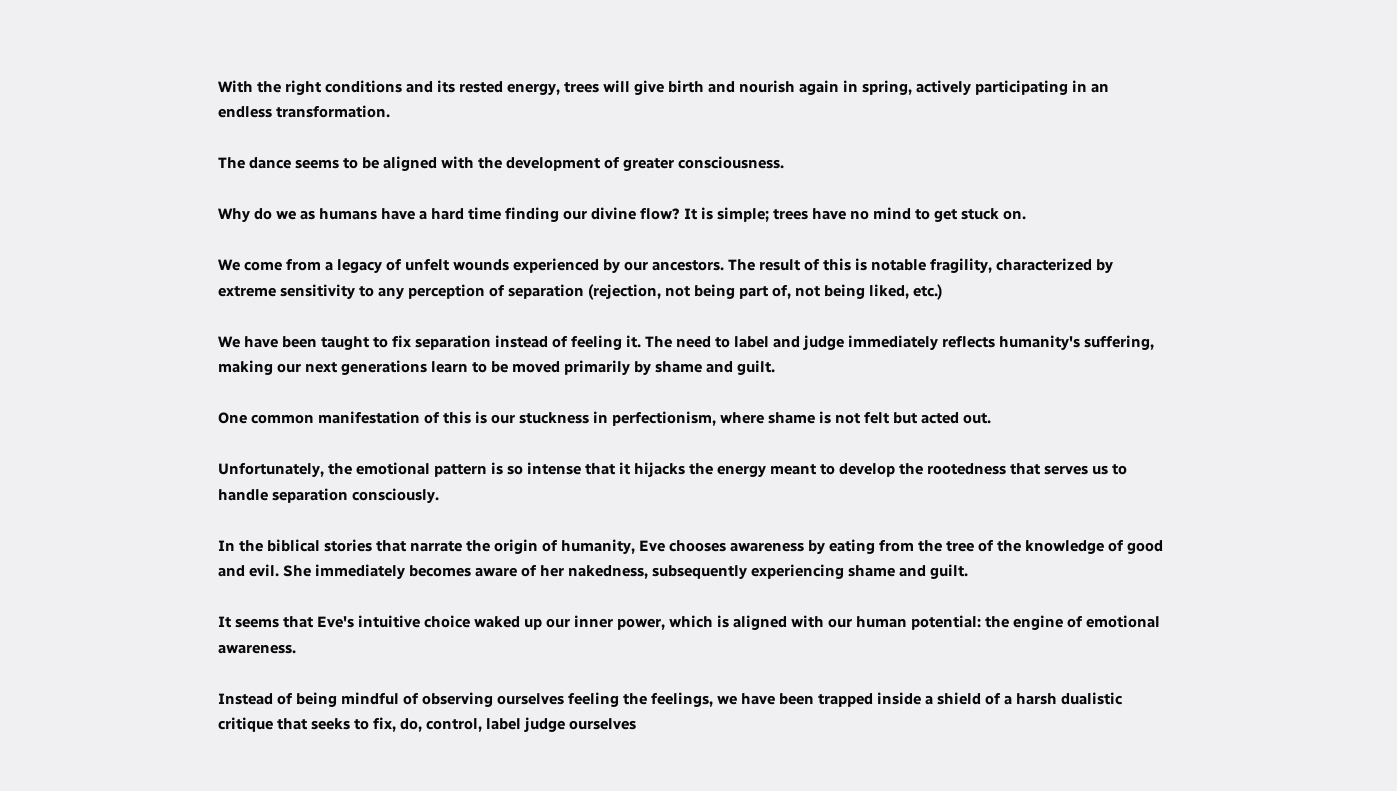With the right conditions and its rested energy, trees will give birth and nourish again in spring, actively participating in an endless transformation.

The dance seems to be aligned with the development of greater consciousness.

Why do we as humans have a hard time finding our divine flow? It is simple; trees have no mind to get stuck on.

We come from a legacy of unfelt wounds experienced by our ancestors. The result of this is notable fragility, characterized by extreme sensitivity to any perception of separation (rejection, not being part of, not being liked, etc.)

We have been taught to fix separation instead of feeling it. The need to label and judge immediately reflects humanity's suffering, making our next generations learn to be moved primarily by shame and guilt.

One common manifestation of this is our stuckness in perfectionism, where shame is not felt but acted out.

Unfortunately, the emotional pattern is so intense that it hijacks the energy meant to develop the rootedness that serves us to handle separation consciously.

In the biblical stories that narrate the origin of humanity, Eve chooses awareness by eating from the tree of the knowledge of good and evil. She immediately becomes aware of her nakedness, subsequently experiencing shame and guilt.

It seems that Eve's intuitive choice waked up our inner power, which is aligned with our human potential: the engine of emotional awareness.

Instead of being mindful of observing ourselves feeling the feelings, we have been trapped inside a shield of a harsh dualistic critique that seeks to fix, do, control, label judge ourselves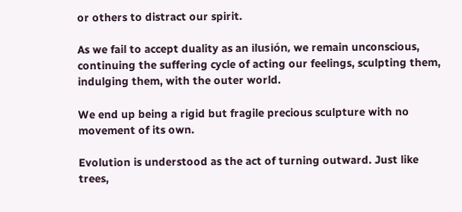or others to distract our spirit.

As we fail to accept duality as an ilusión, we remain unconscious, continuing the suffering cycle of acting our feelings, sculpting them, indulging them, with the outer world.

We end up being a rigid but fragile precious sculpture with no movement of its own.

Evolution is understood as the act of turning outward. Just like trees,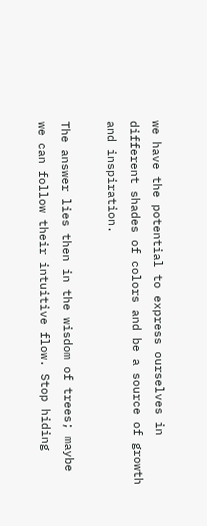we have the potential to express ourselves in different shades of colors and be a source of growth and inspiration.

The answer lies then in the wisdom of trees; maybe we can follow their intuitive flow. Stop hiding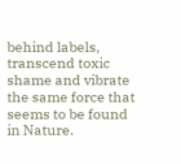behind labels, transcend toxic shame and vibrate the same force that seems to be found in Nature.